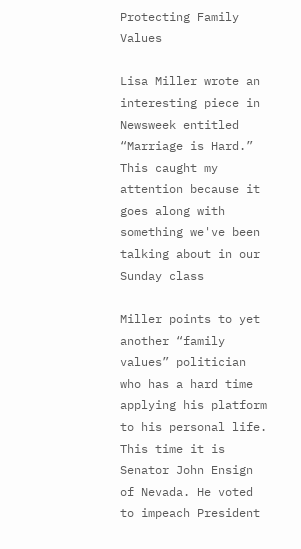Protecting Family Values

Lisa Miller wrote an interesting piece in Newsweek entitled “Marriage is Hard.” This caught my attention because it goes along with something we've been talking about in our Sunday class

Miller points to yet another “family values” politician who has a hard time applying his platform to his personal life. This time it is Senator John Ensign of Nevada. He voted to impeach President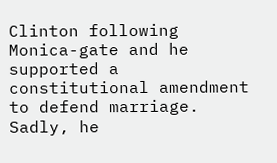Clinton following Monica-gate and he supported a constitutional amendment to defend marriage. Sadly, he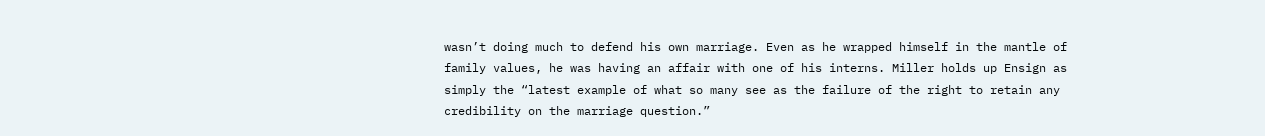wasn’t doing much to defend his own marriage. Even as he wrapped himself in the mantle of family values, he was having an affair with one of his interns. Miller holds up Ensign as simply the “latest example of what so many see as the failure of the right to retain any credibility on the marriage question.”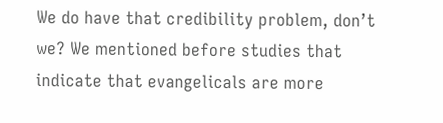We do have that credibility problem, don’t we? We mentioned before studies that indicate that evangelicals are more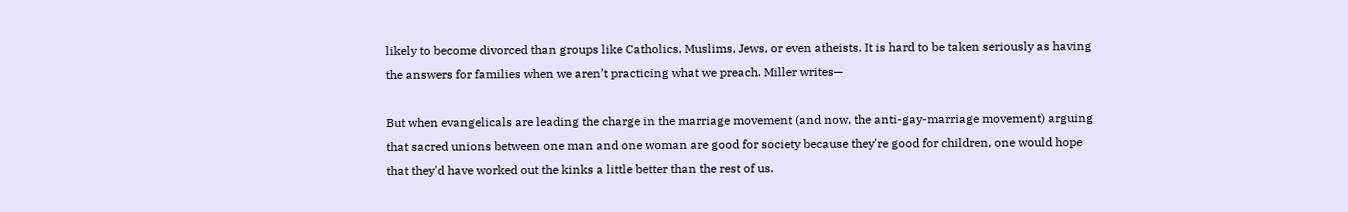likely to become divorced than groups like Catholics, Muslims, Jews, or even atheists. It is hard to be taken seriously as having the answers for families when we aren’t practicing what we preach. Miller writes—

But when evangelicals are leading the charge in the marriage movement (and now, the anti-gay-marriage movement) arguing that sacred unions between one man and one woman are good for society because they're good for children, one would hope that they'd have worked out the kinks a little better than the rest of us.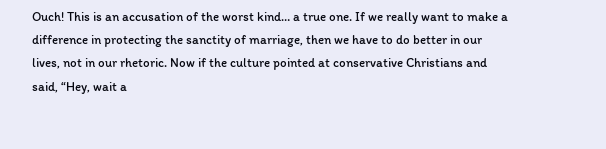Ouch! This is an accusation of the worst kind… a true one. If we really want to make a difference in protecting the sanctity of marriage, then we have to do better in our lives, not in our rhetoric. Now if the culture pointed at conservative Christians and said, “Hey, wait a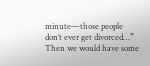minute—those people don’t ever get divorced…” Then we would have some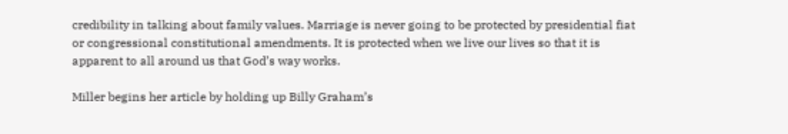credibility in talking about family values. Marriage is never going to be protected by presidential fiat or congressional constitutional amendments. It is protected when we live our lives so that it is apparent to all around us that God’s way works.

Miller begins her article by holding up Billy Graham’s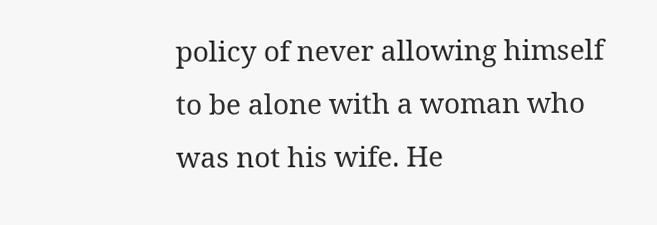policy of never allowing himself to be alone with a woman who was not his wife. He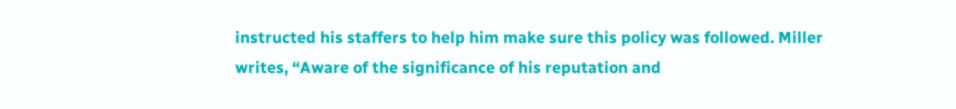instructed his staffers to help him make sure this policy was followed. Miller writes, “Aware of the significance of his reputation and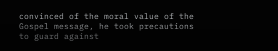convinced of the moral value of the Gospel message, he took precautions to guard against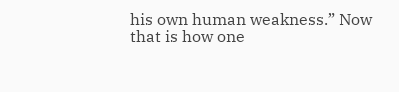his own human weakness.” Now that is how one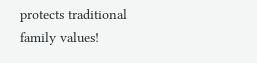protects traditional family values!